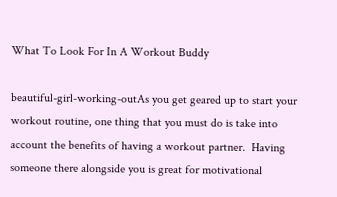What To Look For In A Workout Buddy

beautiful-girl-working-outAs you get geared up to start your workout routine, one thing that you must do is take into account the benefits of having a workout partner.  Having someone there alongside you is great for motivational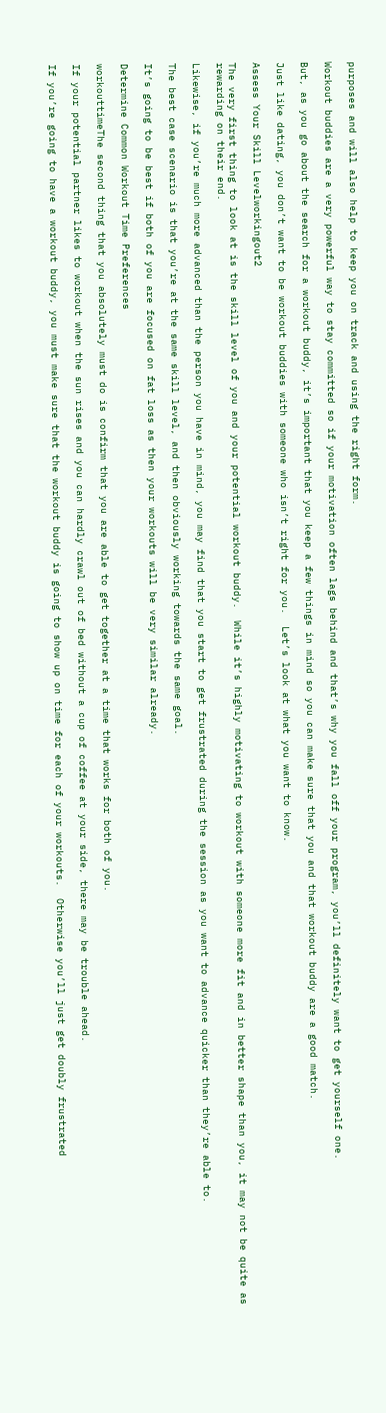purposes and will also help to keep you on track and using the right form.

Workout buddies are a very powerful way to stay committed so if your motivation often lags behind and that’s why you fall off your program, you’ll definitely want to get yourself one.

But, as you go about the search for a workout buddy, it’s important that you keep a few things in mind so you can make sure that you and that workout buddy are a good match.

Just like dating, you don’t want to be workout buddies with someone who isn’t right for you.  Let’s look at what you want to know.

Assess Your Skill Levelworkingout2

The very first thing to look at is the skill level of you and your potential workout buddy.  While it’s highly motivating to workout with someone more fit and in better shape than you, it may not be quite as rewarding on their end.

Likewise, if you’re much more advanced than the person you have in mind, you may find that you start to get frustrated during the session as you want to advance quicker than they’re able to.

The best case scenario is that you’re at the same skill level, and then obviously working towards the same goal.

It’s going to be best if both of you are focused on fat loss as then your workouts will be very similar already.

Determine Common Workout Time Preferences

workouttimeThe second thing that you absolutely must do is confirm that you are able to get together at a time that works for both of you.

If your potential partner likes to workout when the sun rises and you can hardly crawl out of bed without a cup of coffee at your side, there may be trouble ahead.

If you’re going to have a workout buddy, you must make sure that the workout buddy is going to show up on time for each of your workouts.  Otherwise you’ll just get doubly frustrated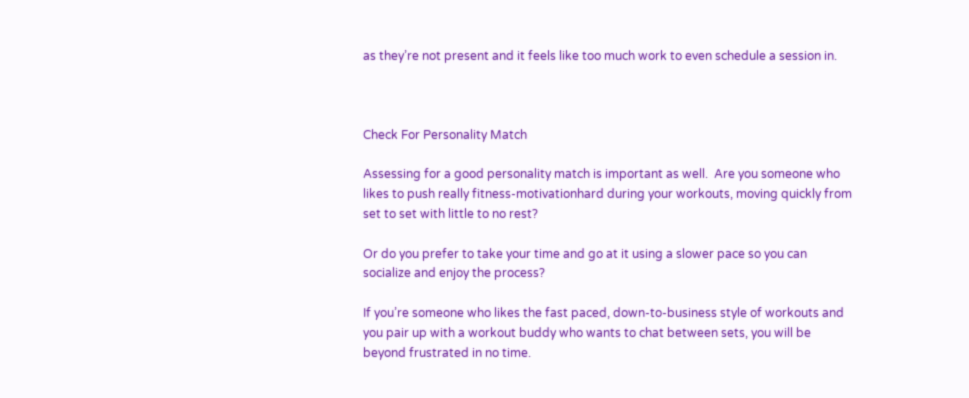as they’re not present and it feels like too much work to even schedule a session in.



Check For Personality Match

Assessing for a good personality match is important as well.  Are you someone who likes to push really fitness-motivationhard during your workouts, moving quickly from set to set with little to no rest?

Or do you prefer to take your time and go at it using a slower pace so you can socialize and enjoy the process?

If you’re someone who likes the fast paced, down-to-business style of workouts and you pair up with a workout buddy who wants to chat between sets, you will be beyond frustrated in no time.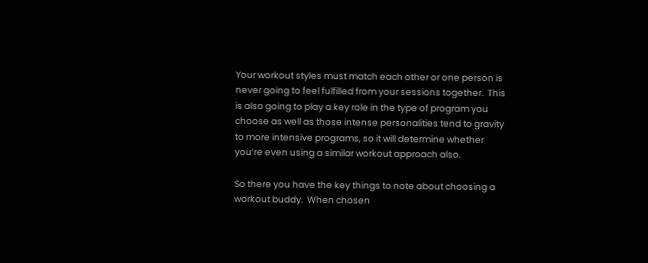Your workout styles must match each other or one person is never going to feel fulfilled from your sessions together.  This is also going to play a key role in the type of program you choose as well as those intense personalities tend to gravity to more intensive programs, so it will determine whether you’re even using a similar workout approach also.

So there you have the key things to note about choosing a workout buddy.  When chosen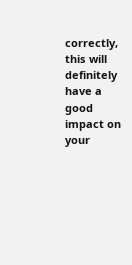correctly, this will definitely have a good impact on your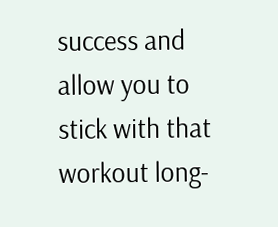success and allow you to stick with that workout long-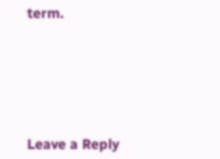term.






Leave a Reply